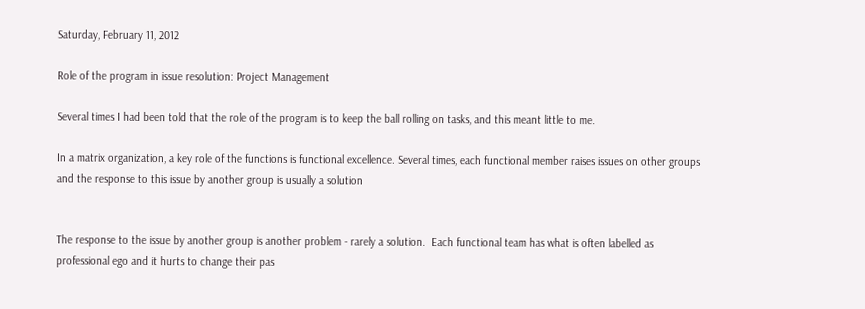Saturday, February 11, 2012

Role of the program in issue resolution: Project Management

Several times I had been told that the role of the program is to keep the ball rolling on tasks, and this meant little to me.

In a matrix organization, a key role of the functions is functional excellence. Several times, each functional member raises issues on other groups and the response to this issue by another group is usually a solution


The response to the issue by another group is another problem - rarely a solution.  Each functional team has what is often labelled as professional ego and it hurts to change their pas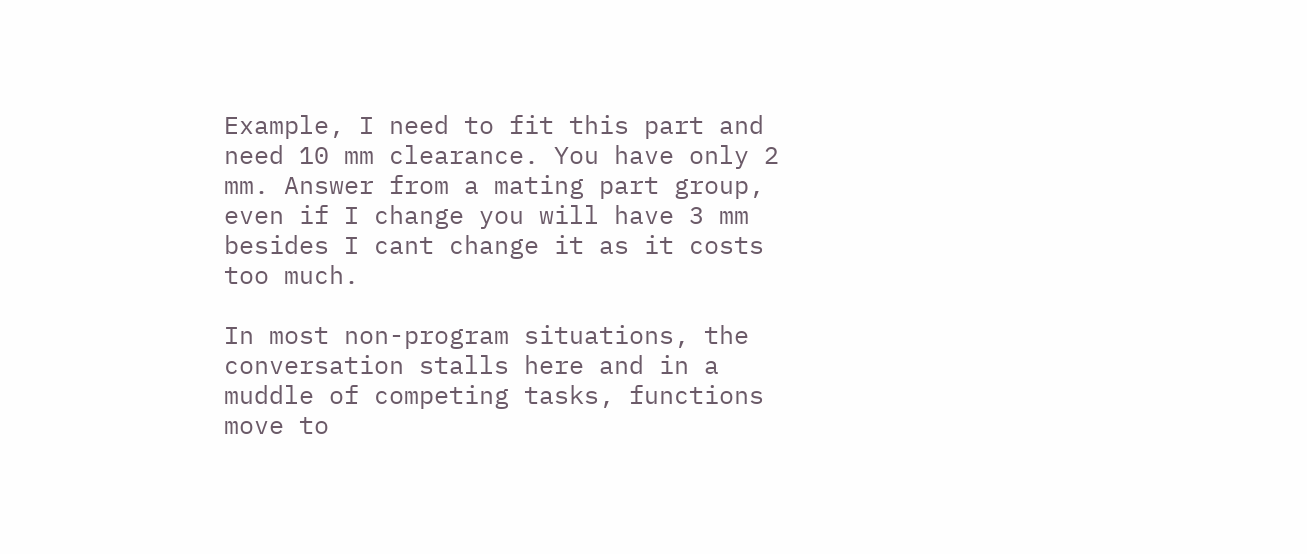Example, I need to fit this part and need 10 mm clearance. You have only 2 mm. Answer from a mating part group, even if I change you will have 3 mm besides I cant change it as it costs too much.

In most non-program situations, the conversation stalls here and in a muddle of competing tasks, functions move to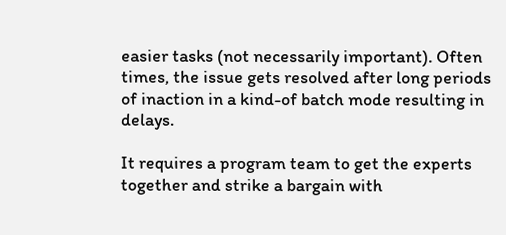easier tasks (not necessarily important). Often times, the issue gets resolved after long periods of inaction in a kind-of batch mode resulting in delays.

It requires a program team to get the experts together and strike a bargain with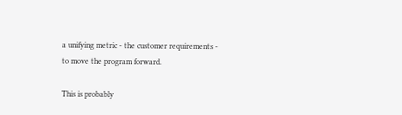a unifying metric - the customer requirements - to move the program forward.

This is probably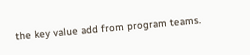the key value add from program teams.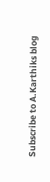Subscribe to A.Karthiks blog